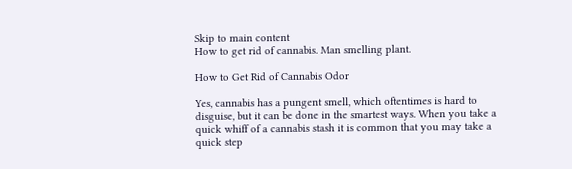Skip to main content
How to get rid of cannabis. Man smelling plant.

How to Get Rid of Cannabis Odor

Yes, cannabis has a pungent smell, which oftentimes is hard to disguise, but it can be done in the smartest ways. When you take a quick whiff of a cannabis stash it is common that you may take a quick step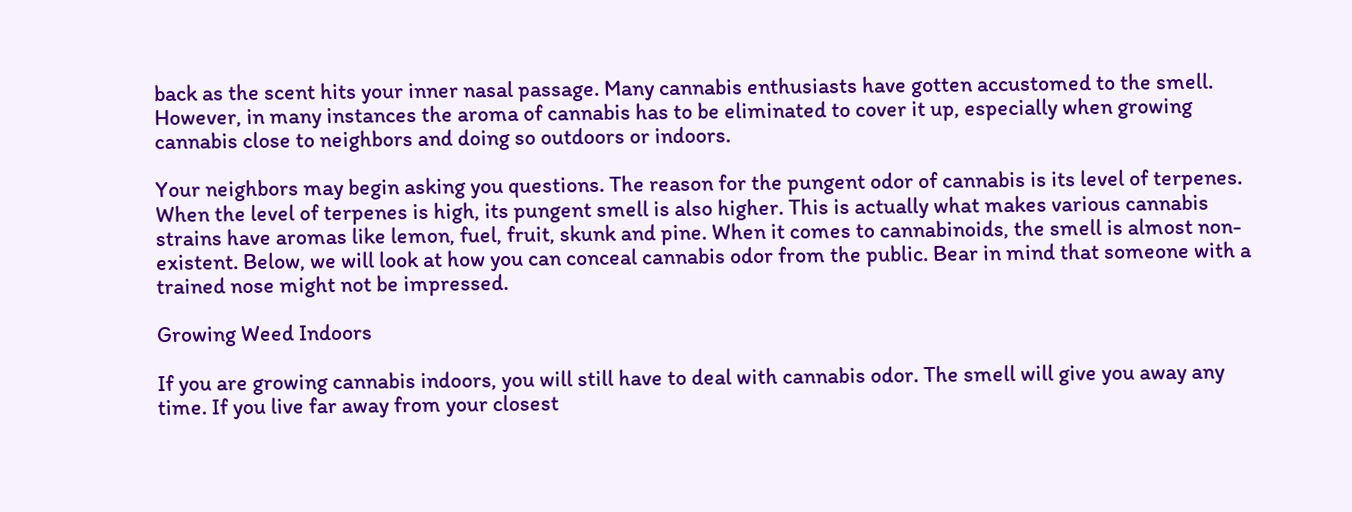back as the scent hits your inner nasal passage. Many cannabis enthusiasts have gotten accustomed to the smell. However, in many instances the aroma of cannabis has to be eliminated to cover it up, especially when growing cannabis close to neighbors and doing so outdoors or indoors.

Your neighbors may begin asking you questions. The reason for the pungent odor of cannabis is its level of terpenes. When the level of terpenes is high, its pungent smell is also higher. This is actually what makes various cannabis strains have aromas like lemon, fuel, fruit, skunk and pine. When it comes to cannabinoids, the smell is almost non-existent. Below, we will look at how you can conceal cannabis odor from the public. Bear in mind that someone with a trained nose might not be impressed.

Growing Weed Indoors

If you are growing cannabis indoors, you will still have to deal with cannabis odor. The smell will give you away any time. If you live far away from your closest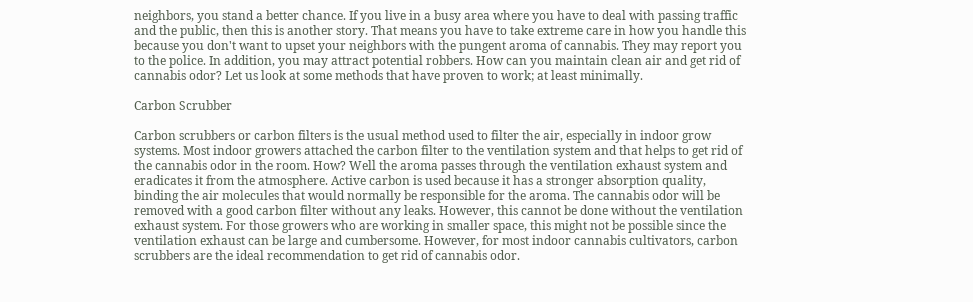neighbors, you stand a better chance. If you live in a busy area where you have to deal with passing traffic and the public, then this is another story. That means you have to take extreme care in how you handle this because you don't want to upset your neighbors with the pungent aroma of cannabis. They may report you to the police. In addition, you may attract potential robbers. How can you maintain clean air and get rid of cannabis odor? Let us look at some methods that have proven to work; at least minimally.

Carbon Scrubber

Carbon scrubbers or carbon filters is the usual method used to filter the air, especially in indoor grow systems. Most indoor growers attached the carbon filter to the ventilation system and that helps to get rid of the cannabis odor in the room. How? Well the aroma passes through the ventilation exhaust system and eradicates it from the atmosphere. Active carbon is used because it has a stronger absorption quality, binding the air molecules that would normally be responsible for the aroma. The cannabis odor will be removed with a good carbon filter without any leaks. However, this cannot be done without the ventilation exhaust system. For those growers who are working in smaller space, this might not be possible since the ventilation exhaust can be large and cumbersome. However, for most indoor cannabis cultivators, carbon scrubbers are the ideal recommendation to get rid of cannabis odor.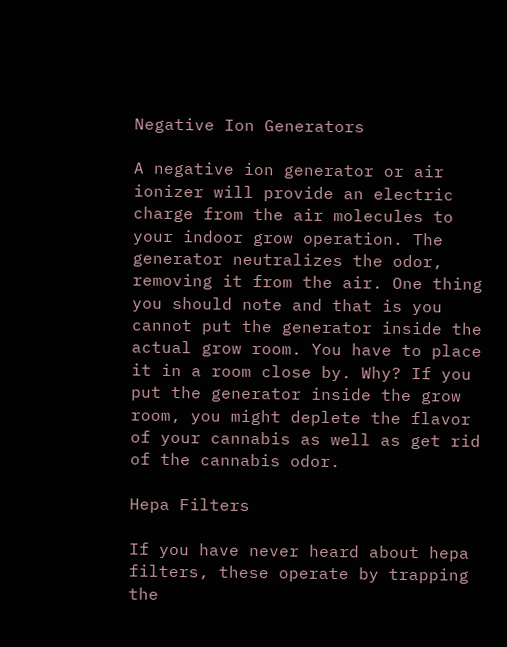Negative Ion Generators

A negative ion generator or air ionizer will provide an electric charge from the air molecules to your indoor grow operation. The generator neutralizes the odor, removing it from the air. One thing you should note and that is you cannot put the generator inside the actual grow room. You have to place it in a room close by. Why? If you put the generator inside the grow room, you might deplete the flavor of your cannabis as well as get rid of the cannabis odor.

Hepa Filters

If you have never heard about hepa filters, these operate by trapping the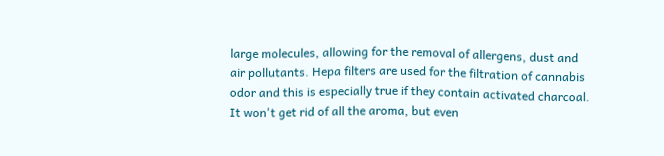large molecules, allowing for the removal of allergens, dust and air pollutants. Hepa filters are used for the filtration of cannabis odor and this is especially true if they contain activated charcoal. It won't get rid of all the aroma, but even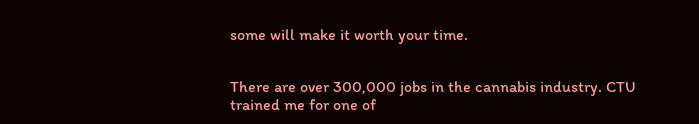some will make it worth your time.


There are over 300,000 jobs in the cannabis industry. CTU trained me for one of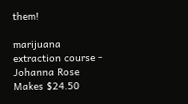them!

marijuana extraction course - Johanna Rose
Makes $24.50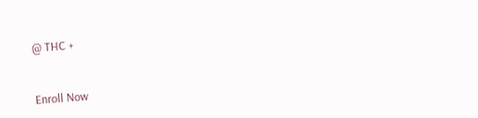@ THC +


Enroll Now